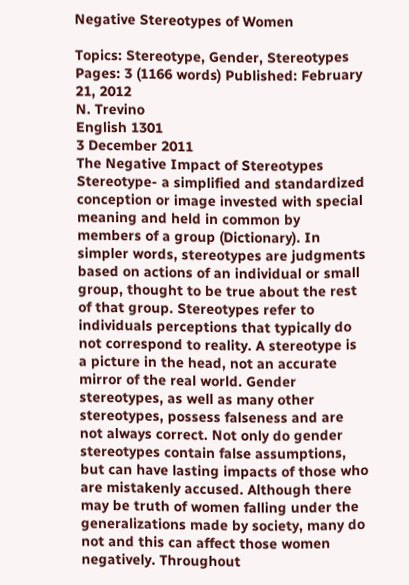Negative Stereotypes of Women

Topics: Stereotype, Gender, Stereotypes Pages: 3 (1166 words) Published: February 21, 2012
N. Trevino
English 1301
3 December 2011
The Negative Impact of Stereotypes
Stereotype- a simplified and standardized conception or image invested with special meaning and held in common by members of a group (Dictionary). In simpler words, stereotypes are judgments based on actions of an individual or small group, thought to be true about the rest of that group. Stereotypes refer to individuals perceptions that typically do not correspond to reality. A stereotype is a picture in the head, not an accurate mirror of the real world. Gender stereotypes, as well as many other stereotypes, possess falseness and are not always correct. Not only do gender stereotypes contain false assumptions, but can have lasting impacts of those who are mistakenly accused. Although there may be truth of women falling under the generalizations made by society, many do not and this can affect those women negatively. Throughout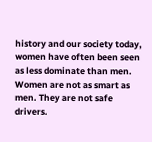history and our society today, women have often been seen as less dominate than men. Women are not as smart as men. They are not safe drivers.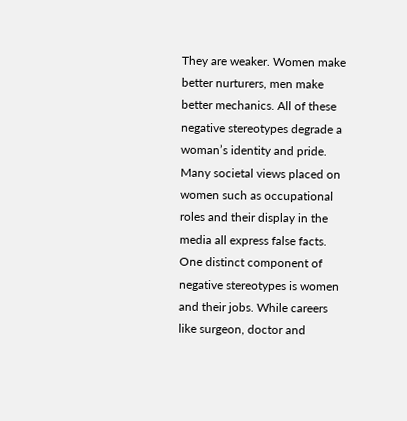They are weaker. Women make better nurturers, men make better mechanics. All of these negative stereotypes degrade a woman’s identity and pride. Many societal views placed on women such as occupational roles and their display in the media all express false facts. One distinct component of negative stereotypes is women and their jobs. While careers like surgeon, doctor and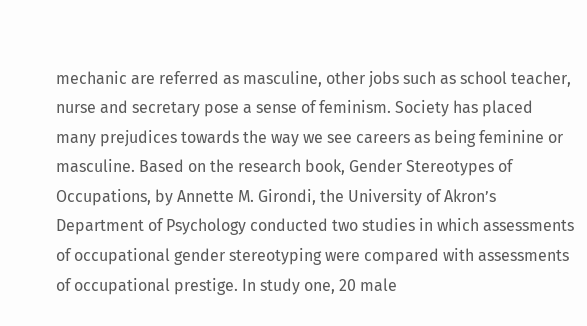mechanic are referred as masculine, other jobs such as school teacher, nurse and secretary pose a sense of feminism. Society has placed many prejudices towards the way we see careers as being feminine or masculine. Based on the research book, Gender Stereotypes of Occupations, by Annette M. Girondi, the University of Akron’s Department of Psychology conducted two studies in which assessments of occupational gender stereotyping were compared with assessments of occupational prestige. In study one, 20 male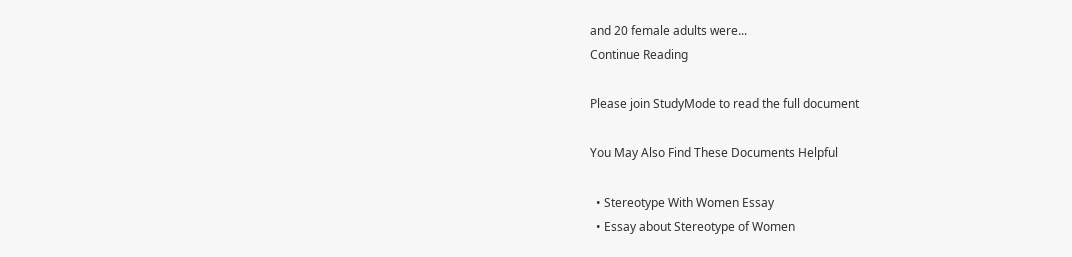and 20 female adults were...
Continue Reading

Please join StudyMode to read the full document

You May Also Find These Documents Helpful

  • Stereotype With Women Essay
  • Essay about Stereotype of Women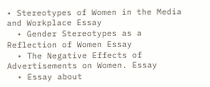• Stereotypes of Women in the Media and Workplace Essay
  • Gender Stereotypes as a Reflection of Women Essay
  • The Negative Effects of Advertisements on Women. Essay
  • Essay about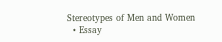Stereotypes of Men and Women
  • Essay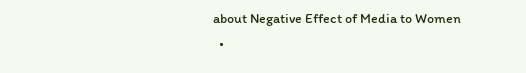about Negative Effect of Media to Women
  •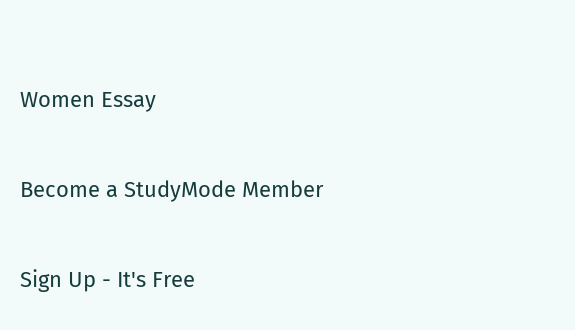Women Essay

Become a StudyMode Member

Sign Up - It's Free